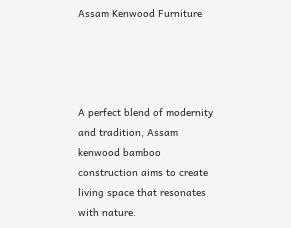Assam Kenwood Furniture




A perfect blend of modernity and tradition, Assam kenwood bamboo construction aims to create living space that resonates with nature.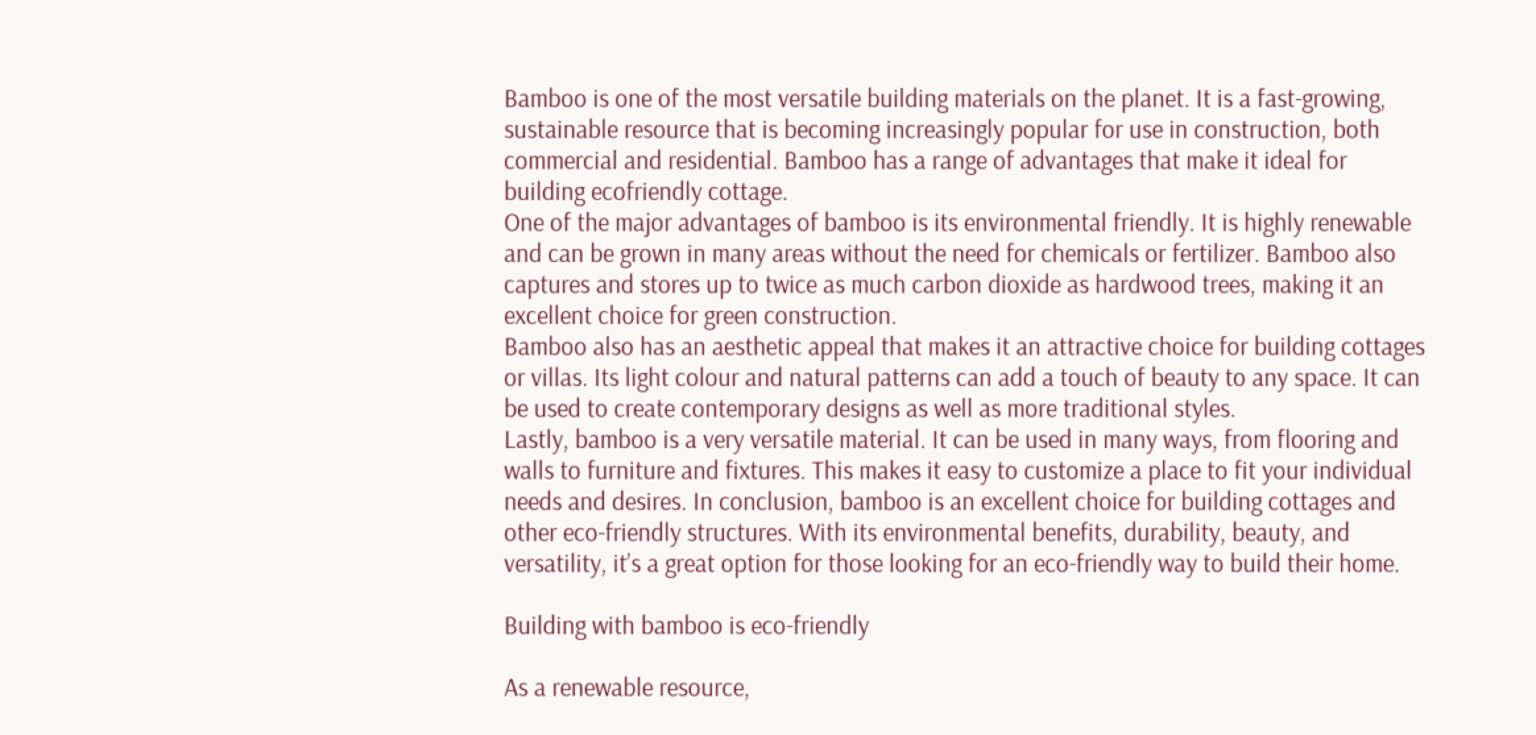Bamboo is one of the most versatile building materials on the planet. It is a fast-growing, sustainable resource that is becoming increasingly popular for use in construction, both commercial and residential. Bamboo has a range of advantages that make it ideal for building ecofriendly cottage.
One of the major advantages of bamboo is its environmental friendly. It is highly renewable and can be grown in many areas without the need for chemicals or fertilizer. Bamboo also captures and stores up to twice as much carbon dioxide as hardwood trees, making it an excellent choice for green construction.
Bamboo also has an aesthetic appeal that makes it an attractive choice for building cottages or villas. Its light colour and natural patterns can add a touch of beauty to any space. It can be used to create contemporary designs as well as more traditional styles.
Lastly, bamboo is a very versatile material. It can be used in many ways, from flooring and walls to furniture and fixtures. This makes it easy to customize a place to fit your individual needs and desires. In conclusion, bamboo is an excellent choice for building cottages and other eco-friendly structures. With its environmental benefits, durability, beauty, and versatility, it’s a great option for those looking for an eco-friendly way to build their home.

Building with bamboo is eco-friendly

As a renewable resource,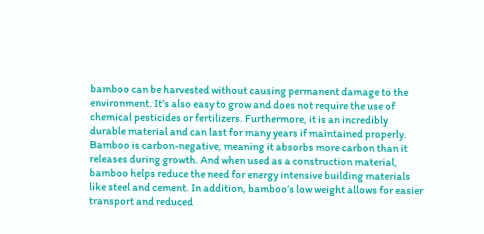bamboo can be harvested without causing permanent damage to the environment. It’s also easy to grow and does not require the use of chemical pesticides or fertilizers. Furthermore, it is an incredibly durable material and can last for many years if maintained properly. Bamboo is carbon-negative, meaning it absorbs more carbon than it releases during growth. And when used as a construction material, bamboo helps reduce the need for energy intensive building materials like steel and cement. In addition, bamboo’s low weight allows for easier transport and reduced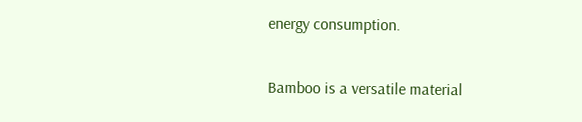energy consumption.

Bamboo is a versatile material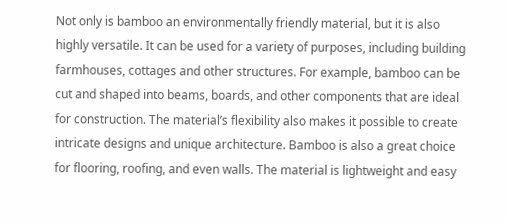Not only is bamboo an environmentally friendly material, but it is also highly versatile. It can be used for a variety of purposes, including building farmhouses, cottages and other structures. For example, bamboo can be cut and shaped into beams, boards, and other components that are ideal for construction. The material’s flexibility also makes it possible to create intricate designs and unique architecture. Bamboo is also a great choice for flooring, roofing, and even walls. The material is lightweight and easy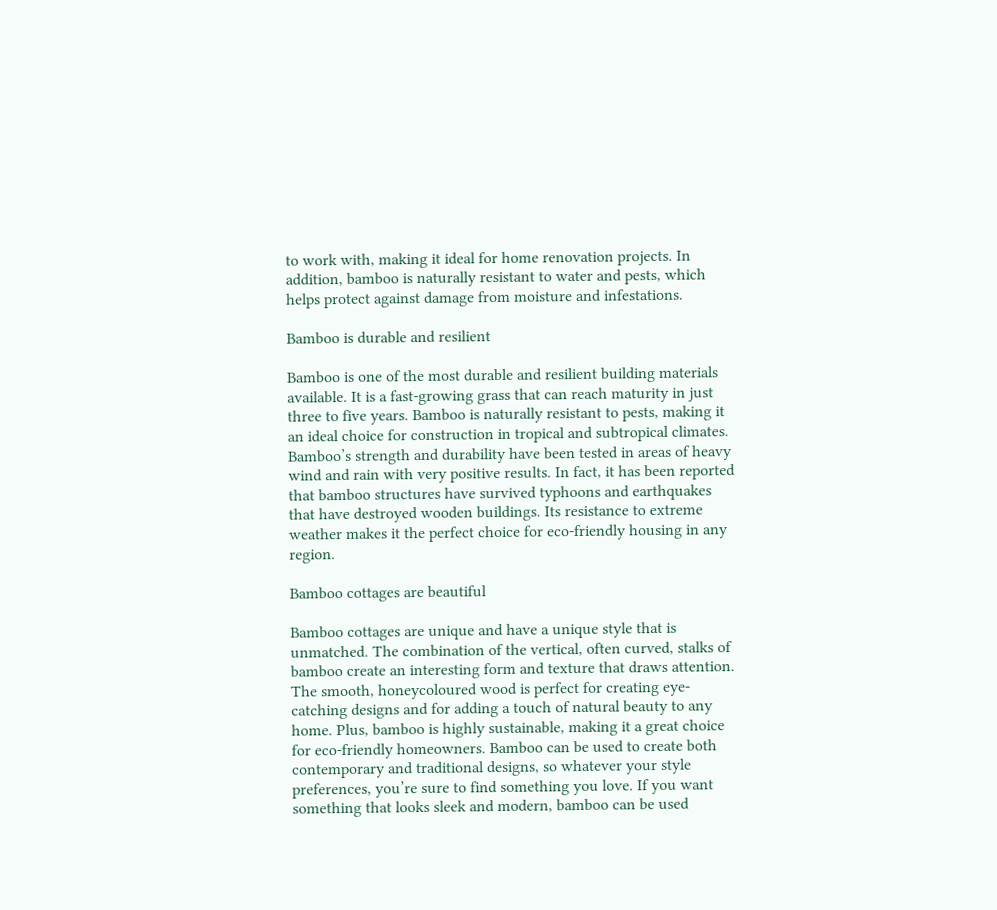to work with, making it ideal for home renovation projects. In addition, bamboo is naturally resistant to water and pests, which helps protect against damage from moisture and infestations.

Bamboo is durable and resilient

Bamboo is one of the most durable and resilient building materials available. It is a fast-growing grass that can reach maturity in just three to five years. Bamboo is naturally resistant to pests, making it an ideal choice for construction in tropical and subtropical climates. Bamboo’s strength and durability have been tested in areas of heavy wind and rain with very positive results. In fact, it has been reported that bamboo structures have survived typhoons and earthquakes that have destroyed wooden buildings. Its resistance to extreme weather makes it the perfect choice for eco-friendly housing in any region.

Bamboo cottages are beautiful

Bamboo cottages are unique and have a unique style that is unmatched. The combination of the vertical, often curved, stalks of bamboo create an interesting form and texture that draws attention. The smooth, honeycoloured wood is perfect for creating eye-catching designs and for adding a touch of natural beauty to any home. Plus, bamboo is highly sustainable, making it a great choice for eco-friendly homeowners. Bamboo can be used to create both contemporary and traditional designs, so whatever your style preferences, you’re sure to find something you love. If you want something that looks sleek and modern, bamboo can be used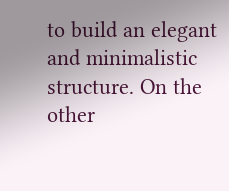to build an elegant and minimalistic structure. On the other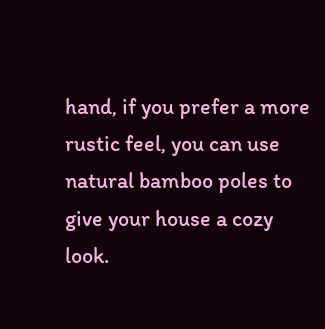hand, if you prefer a more rustic feel, you can use natural bamboo poles to give your house a cozy look.